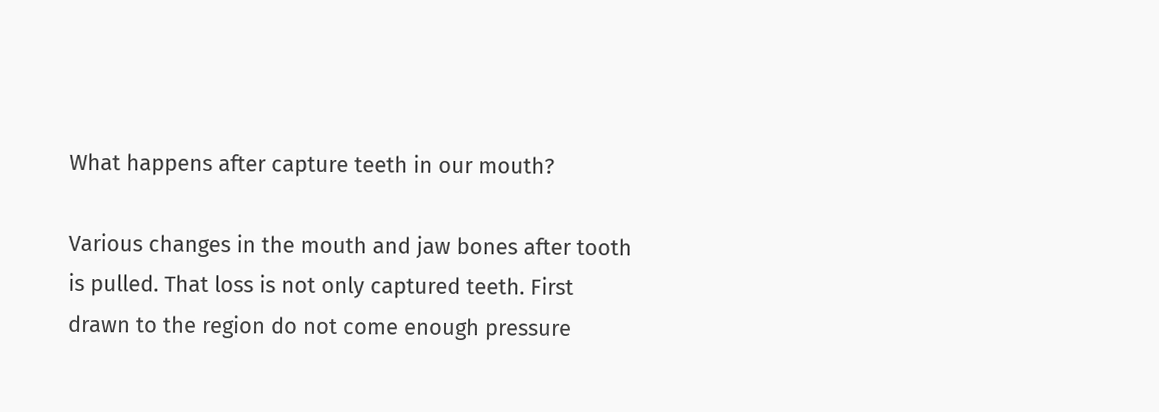What happens after capture teeth in our mouth?

Various changes in the mouth and jaw bones after tooth is pulled. That loss is not only captured teeth. First drawn to the region do not come enough pressure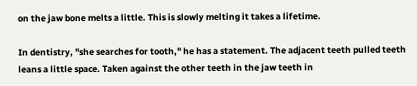on the jaw bone melts a little. This is slowly melting it takes a lifetime.

In dentistry, "she searches for tooth," he has a statement. The adjacent teeth pulled teeth leans a little space. Taken against the other teeth in the jaw teeth in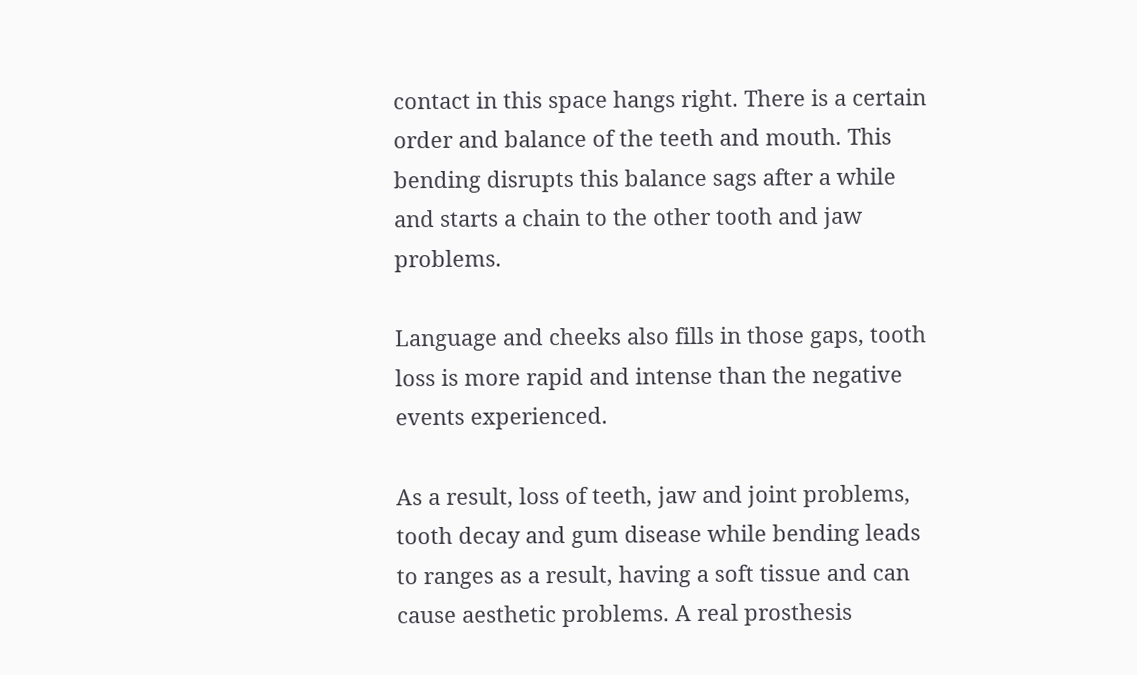contact in this space hangs right. There is a certain order and balance of the teeth and mouth. This bending disrupts this balance sags after a while and starts a chain to the other tooth and jaw problems.

Language and cheeks also fills in those gaps, tooth loss is more rapid and intense than the negative events experienced.

As a result, loss of teeth, jaw and joint problems, tooth decay and gum disease while bending leads to ranges as a result, having a soft tissue and can cause aesthetic problems. A real prosthesis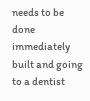needs to be done immediately built and going to a dentist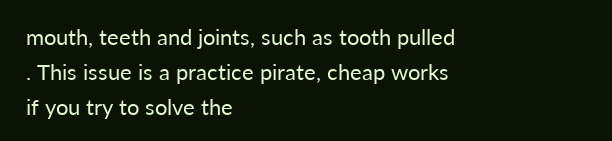mouth, teeth and joints, such as tooth pulled . This issue is a practice pirate, cheap works if you try to solve the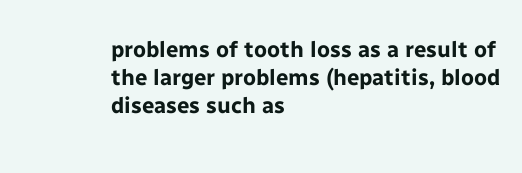problems of tooth loss as a result of the larger problems (hepatitis, blood diseases such as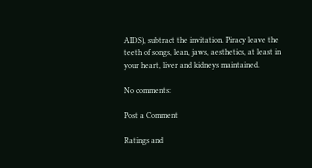AIDS), subtract the invitation. Piracy leave the teeth of songs, lean, jaws, aesthetics, at least in your heart, liver and kidneys maintained.

No comments:

Post a Comment

Ratings and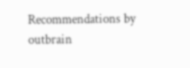Recommendations by outbrain